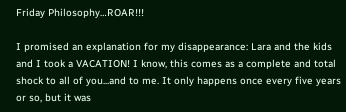Friday Philosophy…ROAR!!!

I promised an explanation for my disappearance: Lara and the kids and I took a VACATION! I know, this comes as a complete and total shock to all of you...and to me. It only happens once every five years or so, but it was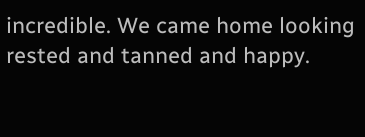incredible. We came home looking rested and tanned and happy.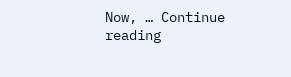Now, … Continue reading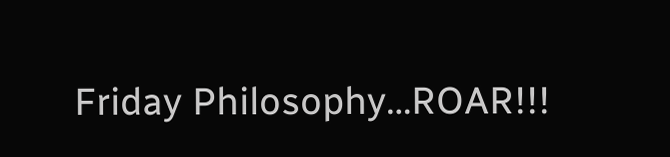Friday Philosophy…ROAR!!!